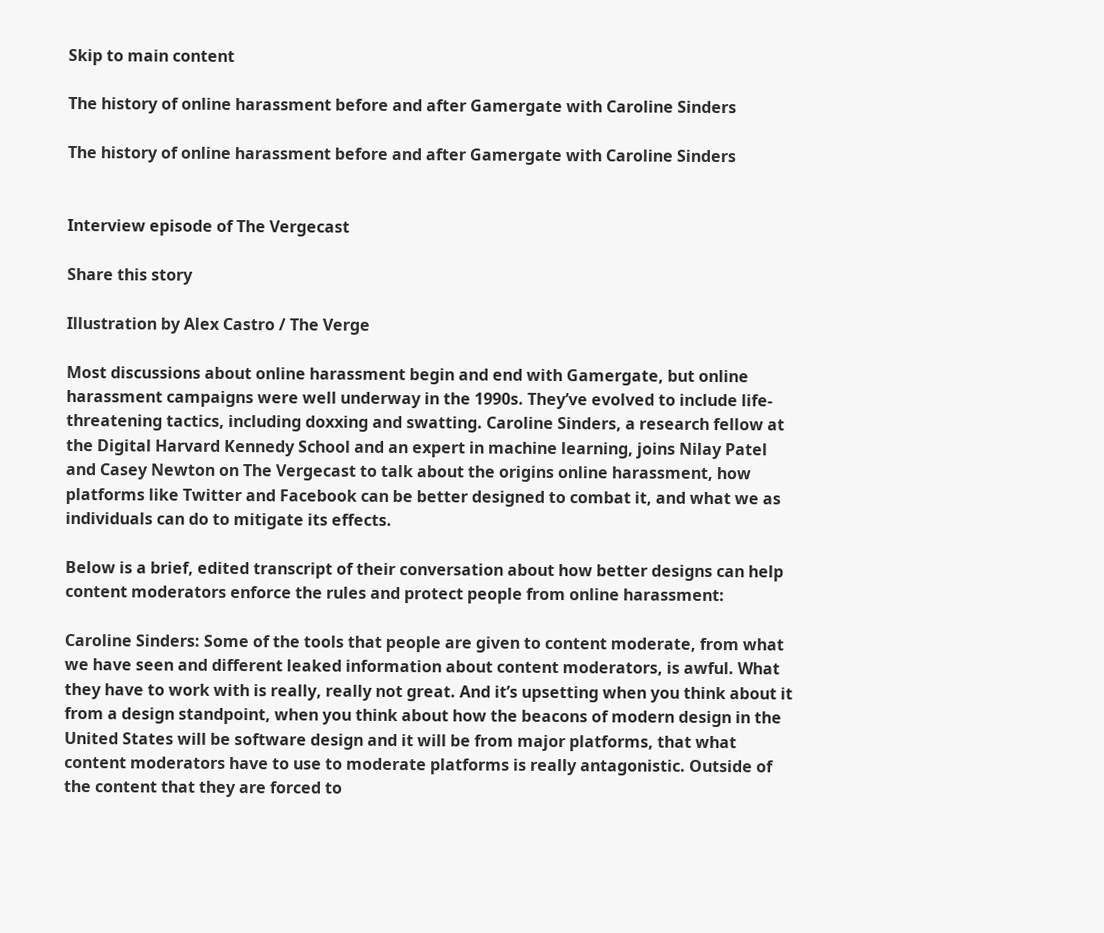Skip to main content

The history of online harassment before and after Gamergate with Caroline Sinders

The history of online harassment before and after Gamergate with Caroline Sinders


Interview episode of The Vergecast

Share this story

Illustration by Alex Castro / The Verge

Most discussions about online harassment begin and end with Gamergate, but online harassment campaigns were well underway in the 1990s. They’ve evolved to include life-threatening tactics, including doxxing and swatting. Caroline Sinders, a research fellow at the Digital Harvard Kennedy School and an expert in machine learning, joins Nilay Patel and Casey Newton on The Vergecast to talk about the origins online harassment, how platforms like Twitter and Facebook can be better designed to combat it, and what we as individuals can do to mitigate its effects.

Below is a brief, edited transcript of their conversation about how better designs can help content moderators enforce the rules and protect people from online harassment:

Caroline Sinders: Some of the tools that people are given to content moderate, from what we have seen and different leaked information about content moderators, is awful. What they have to work with is really, really not great. And it’s upsetting when you think about it from a design standpoint, when you think about how the beacons of modern design in the United States will be software design and it will be from major platforms, that what content moderators have to use to moderate platforms is really antagonistic. Outside of the content that they are forced to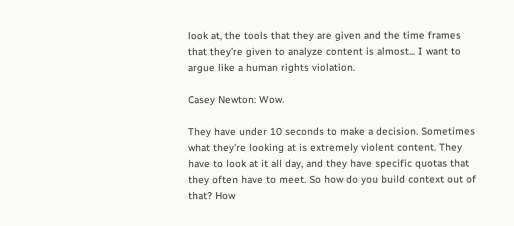look at, the tools that they are given and the time frames that they’re given to analyze content is almost... I want to argue like a human rights violation.

Casey Newton: Wow.

They have under 10 seconds to make a decision. Sometimes what they’re looking at is extremely violent content. They have to look at it all day, and they have specific quotas that they often have to meet. So how do you build context out of that? How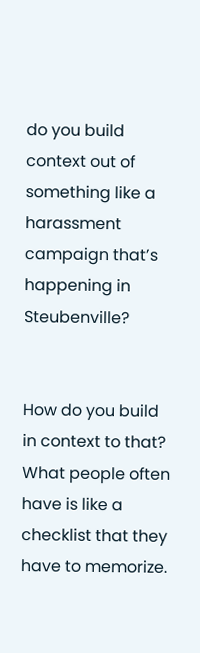do you build context out of something like a harassment campaign that’s happening in Steubenville?


How do you build in context to that? What people often have is like a checklist that they have to memorize.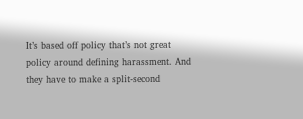It’s based off policy that’s not great policy around defining harassment. And they have to make a split-second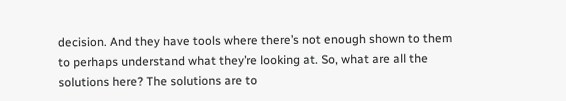decision. And they have tools where there’s not enough shown to them to perhaps understand what they’re looking at. So, what are all the solutions here? The solutions are to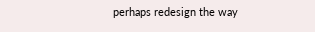perhaps redesign the way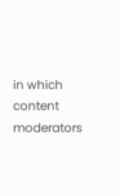in which content moderators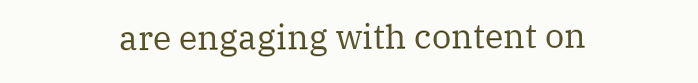are engaging with content on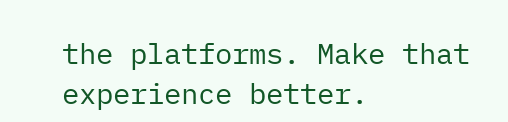the platforms. Make that experience better.